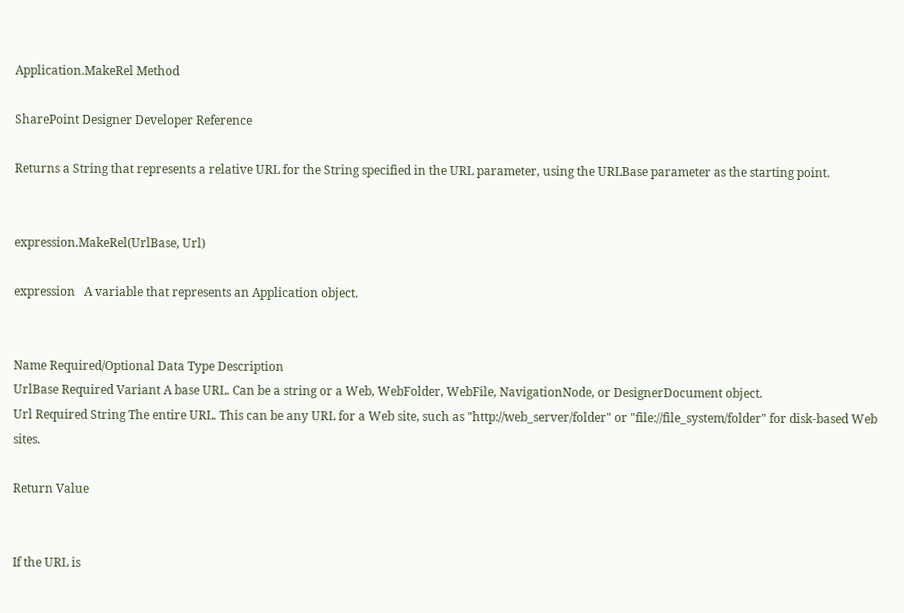Application.MakeRel Method

SharePoint Designer Developer Reference

Returns a String that represents a relative URL for the String specified in the URL parameter, using the URLBase parameter as the starting point.


expression.MakeRel(UrlBase, Url)

expression   A variable that represents an Application object.


Name Required/Optional Data Type Description
UrlBase Required Variant A base URL. Can be a string or a Web, WebFolder, WebFile, NavigationNode, or DesignerDocument object.
Url Required String The entire URL. This can be any URL for a Web site, such as "http://web_server/folder" or "file://file_system/folder" for disk-based Web sites.

Return Value


If the URL is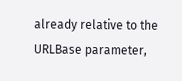already relative to the URLBase parameter,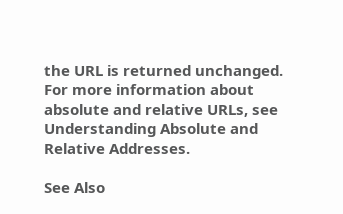the URL is returned unchanged. For more information about absolute and relative URLs, see Understanding Absolute and Relative Addresses.

See Also